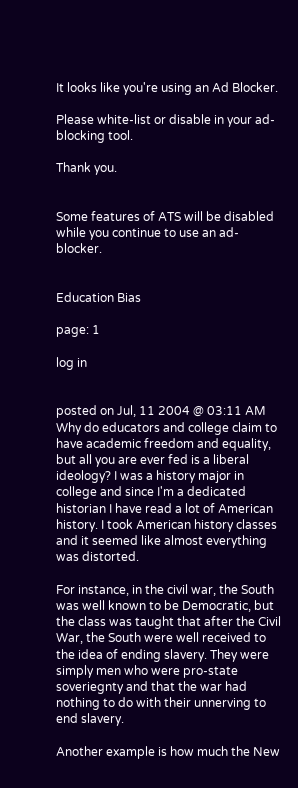It looks like you're using an Ad Blocker.

Please white-list or disable in your ad-blocking tool.

Thank you.


Some features of ATS will be disabled while you continue to use an ad-blocker.


Education Bias

page: 1

log in


posted on Jul, 11 2004 @ 03:11 AM
Why do educators and college claim to have academic freedom and equality, but all you are ever fed is a liberal ideology? I was a history major in college and since I'm a dedicated historian I have read a lot of American history. I took American history classes and it seemed like almost everything was distorted.

For instance, in the civil war, the South was well known to be Democratic, but the class was taught that after the Civil War, the South were well received to the idea of ending slavery. They were simply men who were pro-state soveriegnty and that the war had nothing to do with their unnerving to end slavery.

Another example is how much the New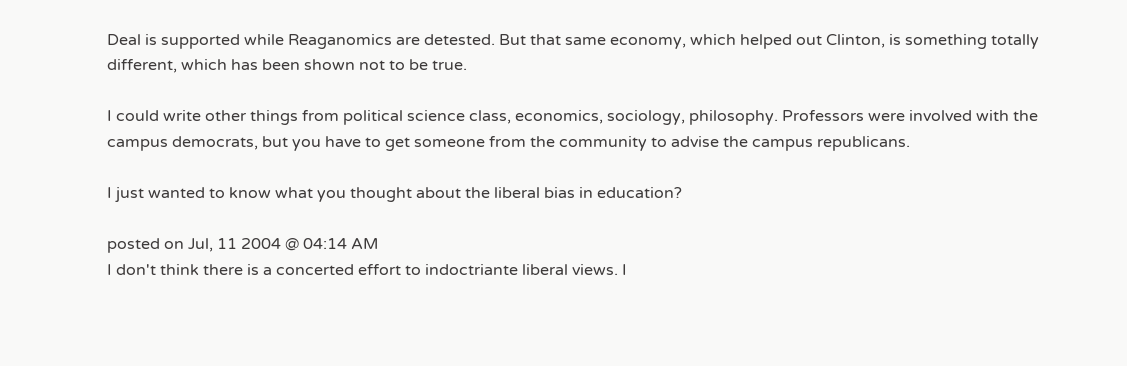Deal is supported while Reaganomics are detested. But that same economy, which helped out Clinton, is something totally different, which has been shown not to be true.

I could write other things from political science class, economics, sociology, philosophy. Professors were involved with the campus democrats, but you have to get someone from the community to advise the campus republicans.

I just wanted to know what you thought about the liberal bias in education?

posted on Jul, 11 2004 @ 04:14 AM
I don't think there is a concerted effort to indoctriante liberal views. I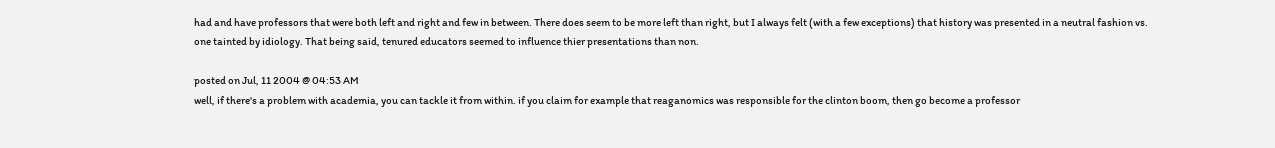had and have professors that were both left and right and few in between. There does seem to be more left than right, but I always felt (with a few exceptions) that history was presented in a neutral fashion vs. one tainted by idiology. That being said, tenured educators seemed to influence thier presentations than non.

posted on Jul, 11 2004 @ 04:53 AM
well, if there's a problem with academia, you can tackle it from within. if you claim for example that reaganomics was responsible for the clinton boom, then go become a professor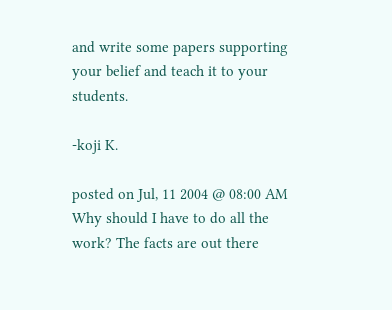and write some papers supporting your belief and teach it to your students.

-koji K.

posted on Jul, 11 2004 @ 08:00 AM
Why should I have to do all the work? The facts are out there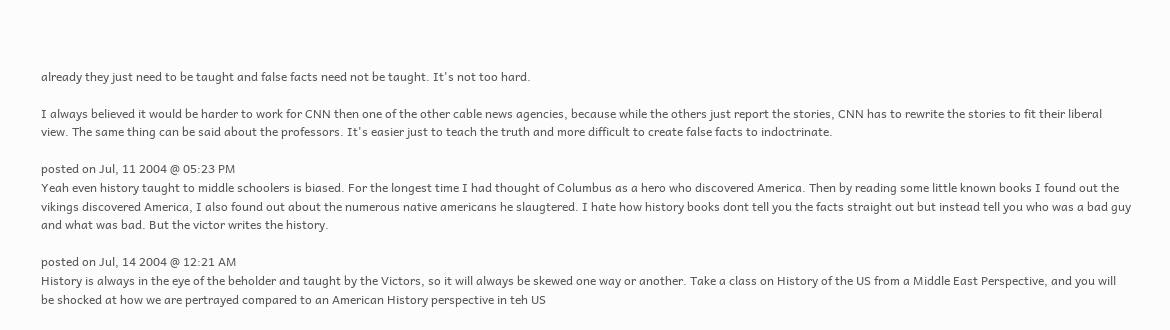already they just need to be taught and false facts need not be taught. It's not too hard.

I always believed it would be harder to work for CNN then one of the other cable news agencies, because while the others just report the stories, CNN has to rewrite the stories to fit their liberal view. The same thing can be said about the professors. It's easier just to teach the truth and more difficult to create false facts to indoctrinate.

posted on Jul, 11 2004 @ 05:23 PM
Yeah even history taught to middle schoolers is biased. For the longest time I had thought of Columbus as a hero who discovered America. Then by reading some little known books I found out the vikings discovered America, I also found out about the numerous native americans he slaugtered. I hate how history books dont tell you the facts straight out but instead tell you who was a bad guy and what was bad. But the victor writes the history.

posted on Jul, 14 2004 @ 12:21 AM
History is always in the eye of the beholder and taught by the Victors, so it will always be skewed one way or another. Take a class on History of the US from a Middle East Perspective, and you will be shocked at how we are pertrayed compared to an American History perspective in teh US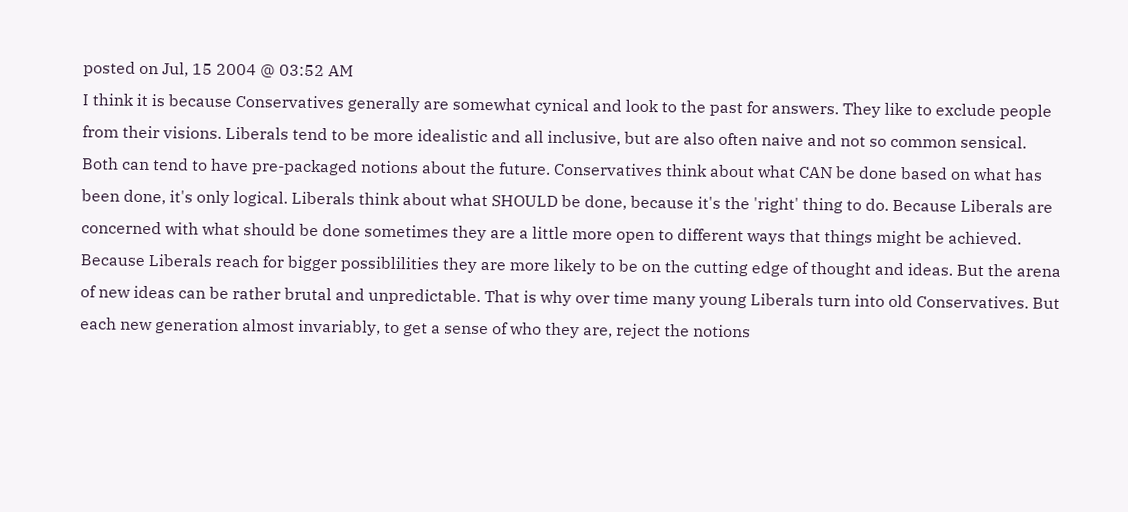posted on Jul, 15 2004 @ 03:52 AM
I think it is because Conservatives generally are somewhat cynical and look to the past for answers. They like to exclude people from their visions. Liberals tend to be more idealistic and all inclusive, but are also often naive and not so common sensical. Both can tend to have pre-packaged notions about the future. Conservatives think about what CAN be done based on what has been done, it's only logical. Liberals think about what SHOULD be done, because it's the 'right' thing to do. Because Liberals are concerned with what should be done sometimes they are a little more open to different ways that things might be achieved. Because Liberals reach for bigger possiblilities they are more likely to be on the cutting edge of thought and ideas. But the arena of new ideas can be rather brutal and unpredictable. That is why over time many young Liberals turn into old Conservatives. But each new generation almost invariably, to get a sense of who they are, reject the notions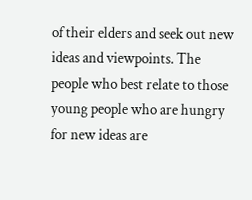of their elders and seek out new ideas and viewpoints. The people who best relate to those young people who are hungry for new ideas are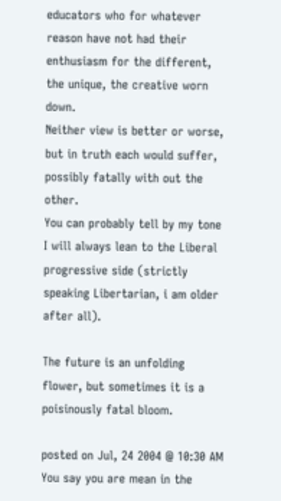educators who for whatever reason have not had their enthusiasm for the different, the unique, the creative worn down.
Neither view is better or worse, but in truth each would suffer, possibly fatally with out the other.
You can probably tell by my tone I will always lean to the Liberal progressive side (strictly speaking Libertarian, i am older after all).

The future is an unfolding flower, but sometimes it is a poisinously fatal bloom.

posted on Jul, 24 2004 @ 10:30 AM
You say you are mean in the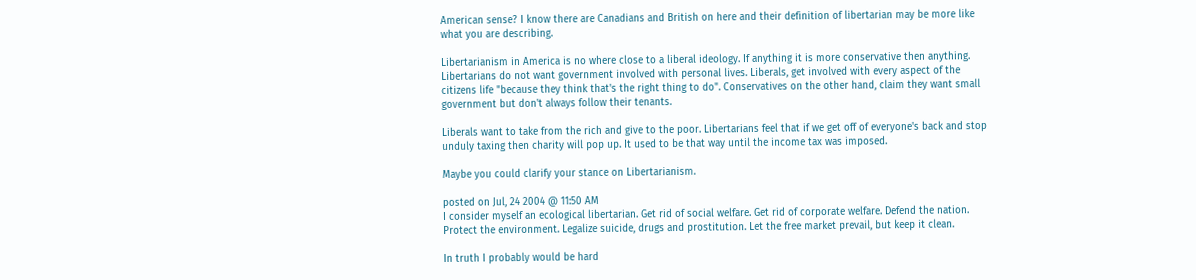American sense? I know there are Canadians and British on here and their definition of libertarian may be more like what you are describing.

Libertarianism in America is no where close to a liberal ideology. If anything it is more conservative then anything. Libertarians do not want government involved with personal lives. Liberals, get involved with every aspect of the citizens life "because they think that's the right thing to do". Conservatives on the other hand, claim they want small government but don't always follow their tenants.

Liberals want to take from the rich and give to the poor. Libertarians feel that if we get off of everyone's back and stop unduly taxing then charity will pop up. It used to be that way until the income tax was imposed.

Maybe you could clarify your stance on Libertarianism.

posted on Jul, 24 2004 @ 11:50 AM
I consider myself an ecological libertarian. Get rid of social welfare. Get rid of corporate welfare. Defend the nation. Protect the environment. Legalize suicide, drugs and prostitution. Let the free market prevail, but keep it clean.

In truth I probably would be hard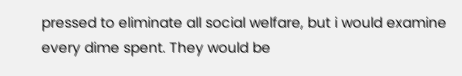pressed to eliminate all social welfare, but i would examine every dime spent. They would be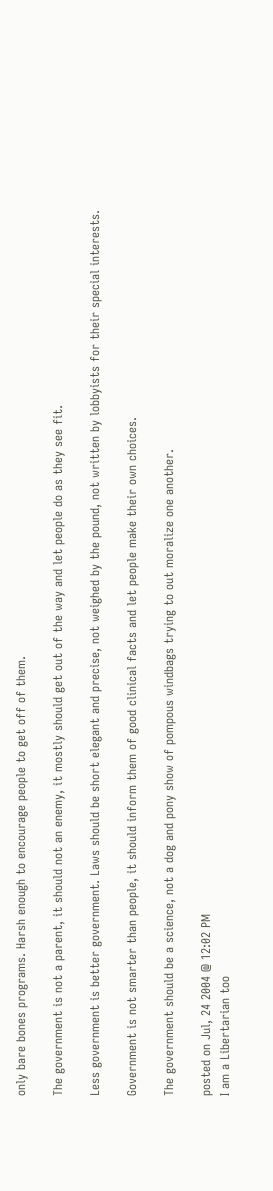only bare bones programs. Harsh enough to encourage people to get off of them.

The government is not a parent, it should not an enemy, it mostly should get out of the way and let people do as they see fit.

Less government is better government. Laws should be short elegant and precise, not weighed by the pound, not written by lobbyists for their special interests.

Government is not smarter than people, it should inform them of good clinical facts and let people make their own choices.

The government should be a science, not a dog and pony show of pompous windbags trying to out moralize one another.

posted on Jul, 24 2004 @ 12:02 PM
I am a Libertarian too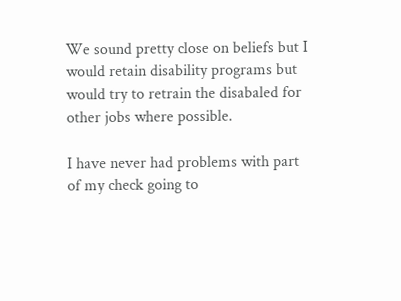We sound pretty close on beliefs but I would retain disability programs but would try to retrain the disabaled for other jobs where possible.

I have never had problems with part of my check going to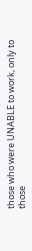those who were UNABLE to work, only to those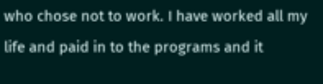who chose not to work. I have worked all my life and paid in to the programs and it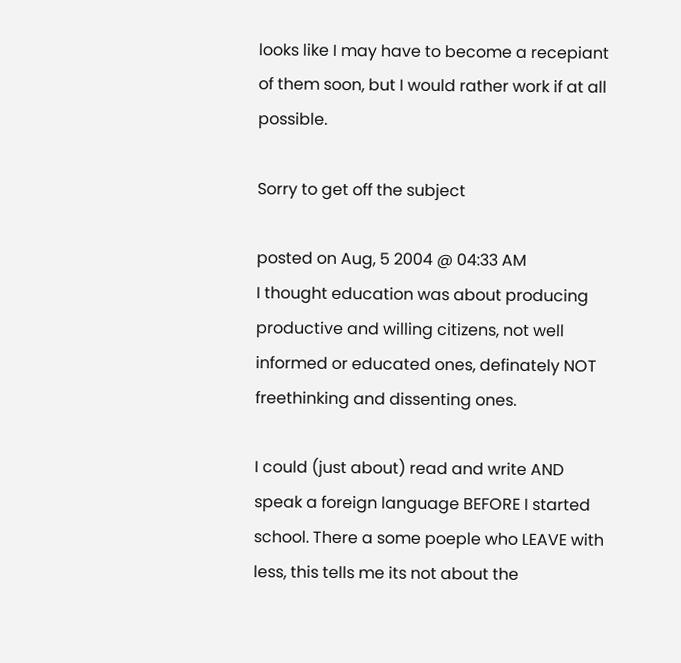looks like I may have to become a recepiant of them soon, but I would rather work if at all possible.

Sorry to get off the subject

posted on Aug, 5 2004 @ 04:33 AM
I thought education was about producing productive and willing citizens, not well informed or educated ones, definately NOT freethinking and dissenting ones.

I could (just about) read and write AND speak a foreign language BEFORE I started school. There a some poeple who LEAVE with less, this tells me its not about the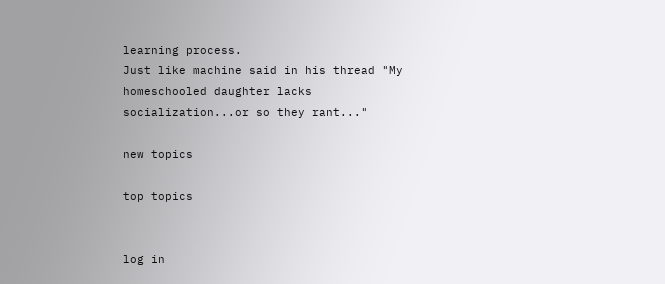learning process.
Just like machine said in his thread "My homeschooled daughter lacks socialization...or so they rant..."

new topics

top topics


log in